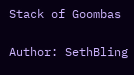Stack of Goombas

Author: SethBling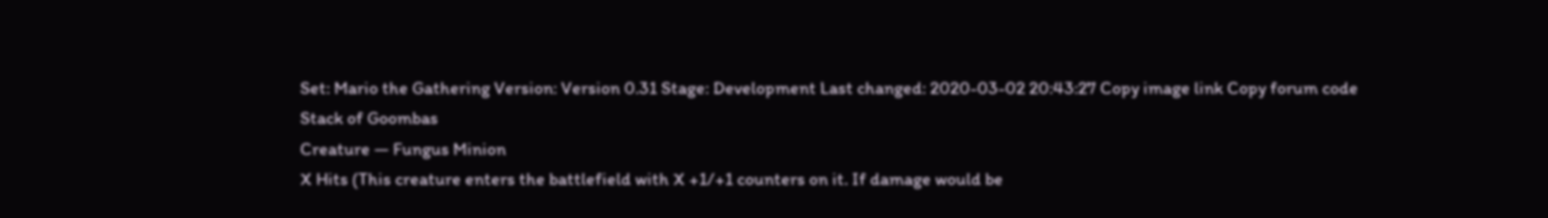Set: Mario the Gathering Version: Version 0.31 Stage: Development Last changed: 2020-03-02 20:43:27 Copy image link Copy forum code
Stack of Goombas
Creature — Fungus Minion
X Hits (This creature enters the battlefield with X +1/+1 counters on it. If damage would be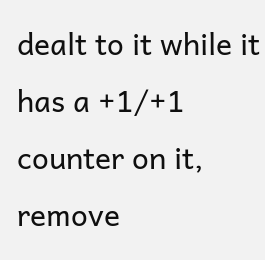dealt to it while it has a +1/+1 counter on it, remove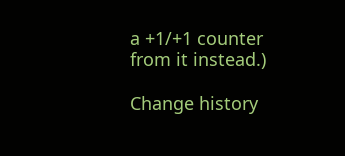a +1/+1 counter from it instead.)

Change history